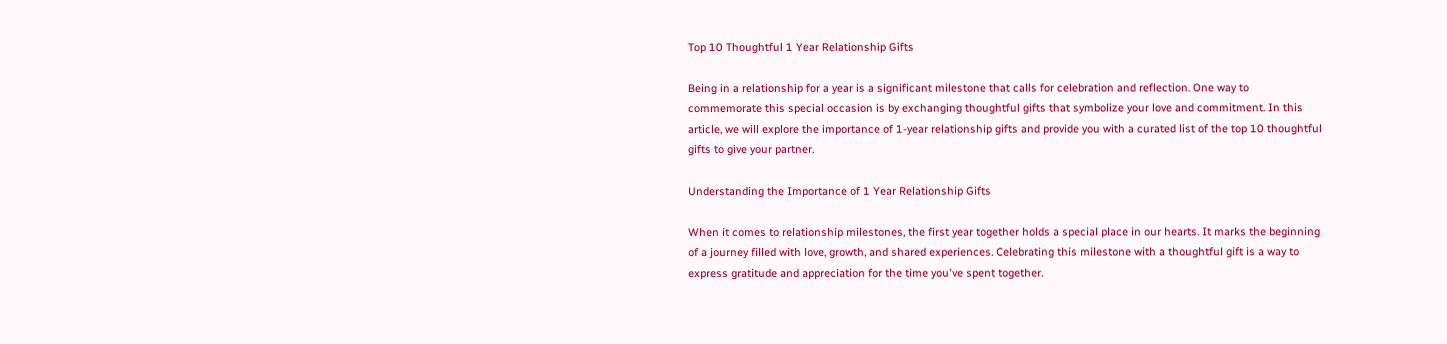Top 10 Thoughtful 1 Year Relationship Gifts

Being in a relationship for a year is a significant milestone that calls for celebration and reflection. One way to commemorate this special occasion is by exchanging thoughtful gifts that symbolize your love and commitment. In this article, we will explore the importance of 1-year relationship gifts and provide you with a curated list of the top 10 thoughtful gifts to give your partner.

Understanding the Importance of 1 Year Relationship Gifts

When it comes to relationship milestones, the first year together holds a special place in our hearts. It marks the beginning of a journey filled with love, growth, and shared experiences. Celebrating this milestone with a thoughtful gift is a way to express gratitude and appreciation for the time you've spent together.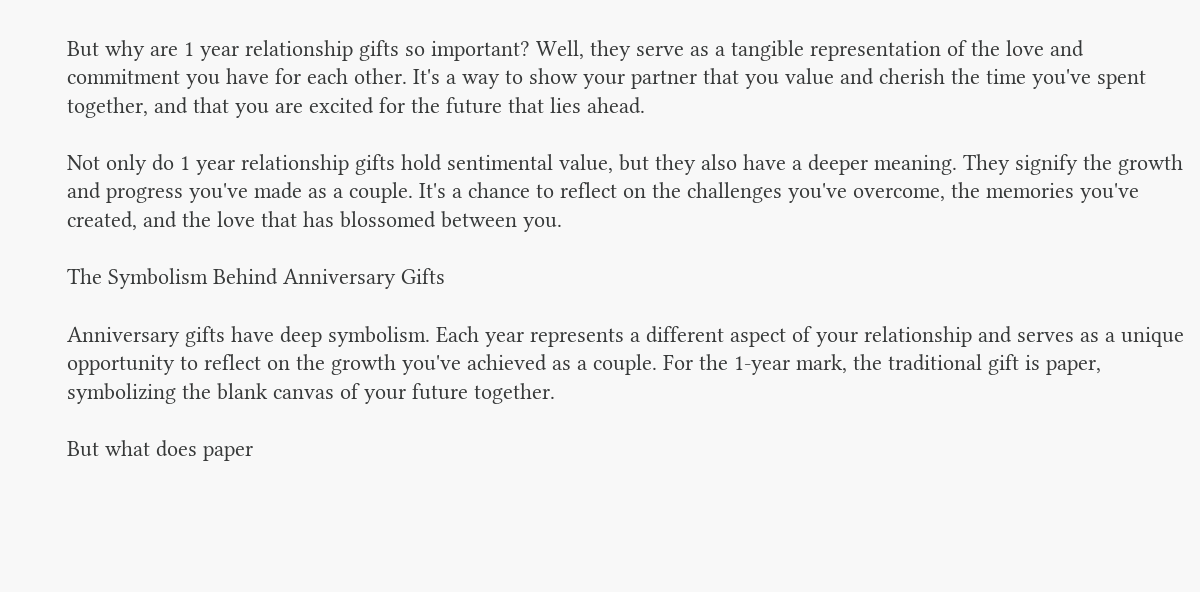But why are 1 year relationship gifts so important? Well, they serve as a tangible representation of the love and commitment you have for each other. It's a way to show your partner that you value and cherish the time you've spent together, and that you are excited for the future that lies ahead.

Not only do 1 year relationship gifts hold sentimental value, but they also have a deeper meaning. They signify the growth and progress you've made as a couple. It's a chance to reflect on the challenges you've overcome, the memories you've created, and the love that has blossomed between you.

The Symbolism Behind Anniversary Gifts

Anniversary gifts have deep symbolism. Each year represents a different aspect of your relationship and serves as a unique opportunity to reflect on the growth you've achieved as a couple. For the 1-year mark, the traditional gift is paper, symbolizing the blank canvas of your future together.

But what does paper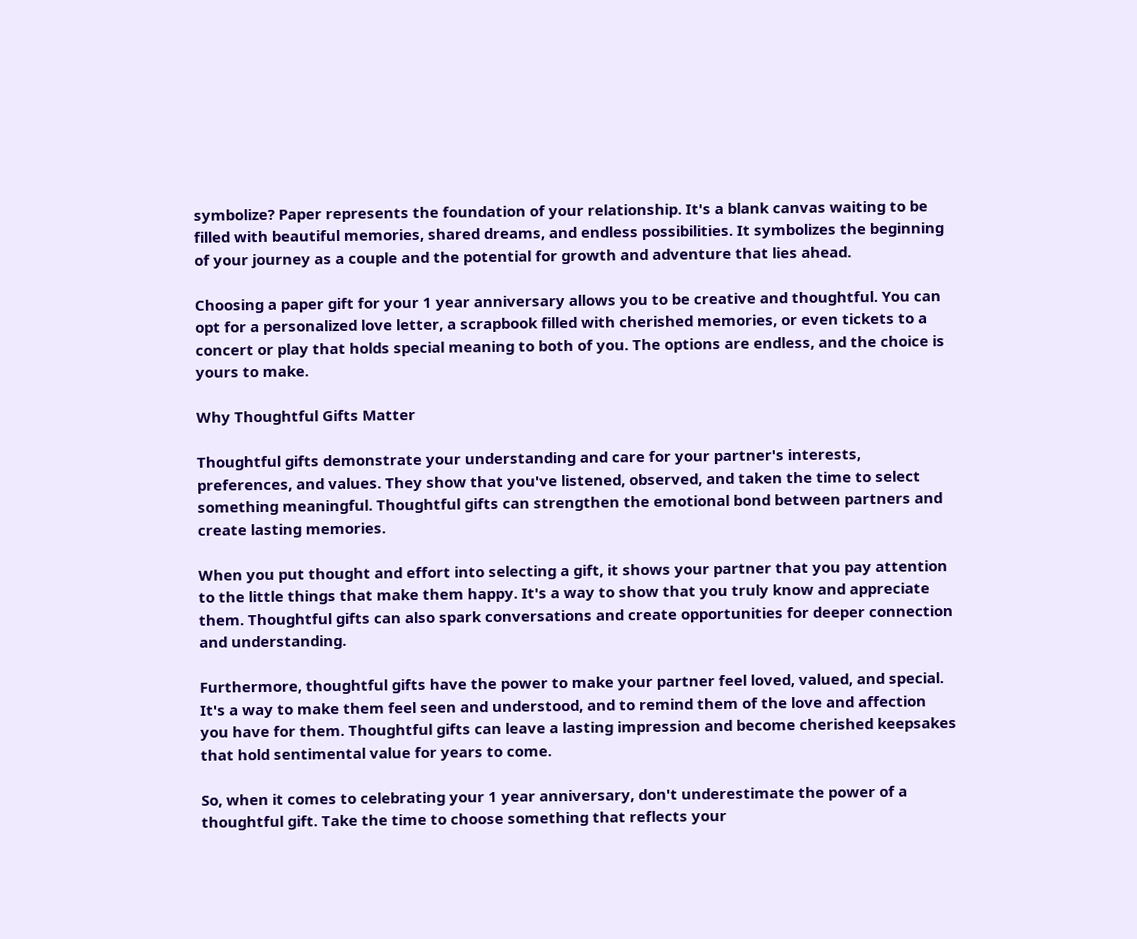symbolize? Paper represents the foundation of your relationship. It's a blank canvas waiting to be filled with beautiful memories, shared dreams, and endless possibilities. It symbolizes the beginning of your journey as a couple and the potential for growth and adventure that lies ahead.

Choosing a paper gift for your 1 year anniversary allows you to be creative and thoughtful. You can opt for a personalized love letter, a scrapbook filled with cherished memories, or even tickets to a concert or play that holds special meaning to both of you. The options are endless, and the choice is yours to make.

Why Thoughtful Gifts Matter

Thoughtful gifts demonstrate your understanding and care for your partner's interests, preferences, and values. They show that you've listened, observed, and taken the time to select something meaningful. Thoughtful gifts can strengthen the emotional bond between partners and create lasting memories.

When you put thought and effort into selecting a gift, it shows your partner that you pay attention to the little things that make them happy. It's a way to show that you truly know and appreciate them. Thoughtful gifts can also spark conversations and create opportunities for deeper connection and understanding.

Furthermore, thoughtful gifts have the power to make your partner feel loved, valued, and special. It's a way to make them feel seen and understood, and to remind them of the love and affection you have for them. Thoughtful gifts can leave a lasting impression and become cherished keepsakes that hold sentimental value for years to come.

So, when it comes to celebrating your 1 year anniversary, don't underestimate the power of a thoughtful gift. Take the time to choose something that reflects your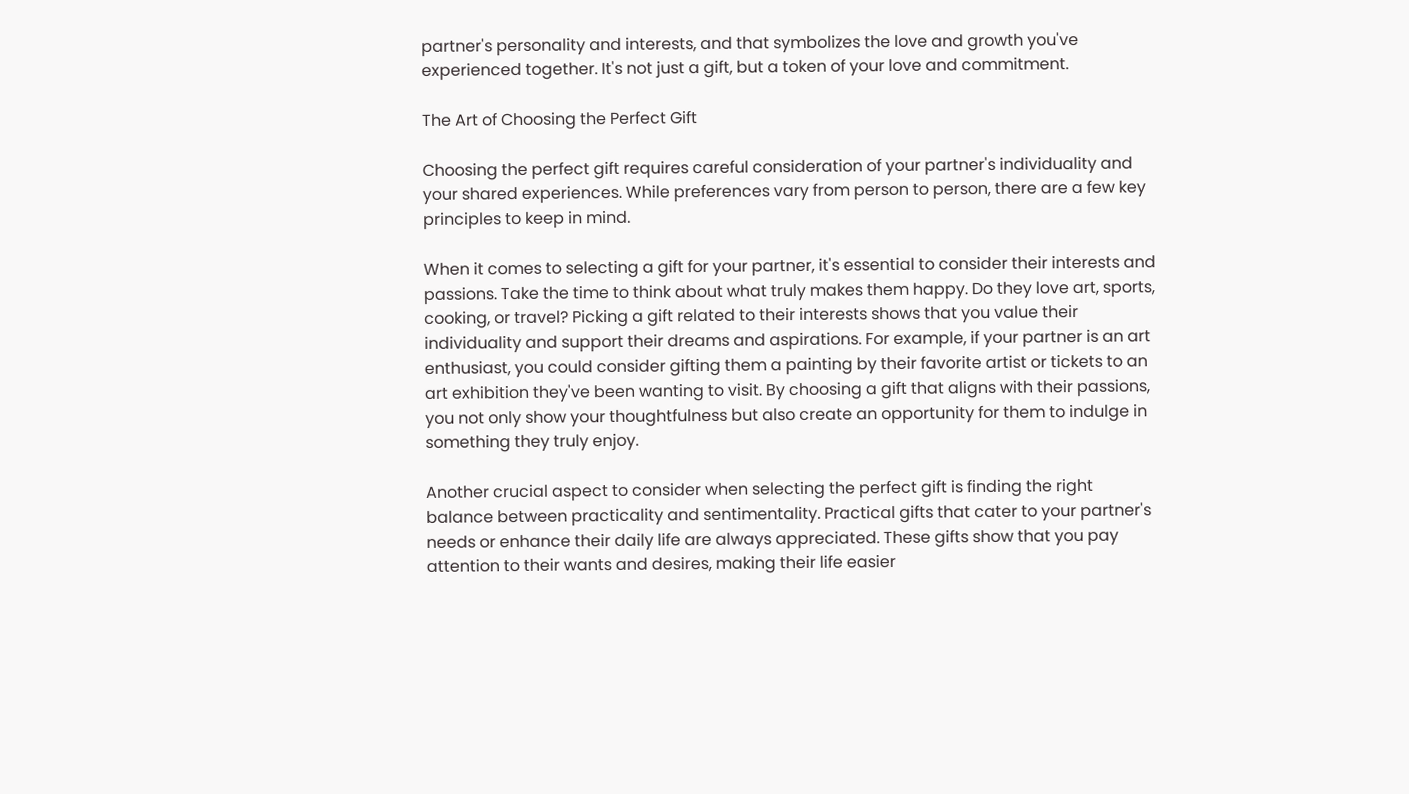partner's personality and interests, and that symbolizes the love and growth you've experienced together. It's not just a gift, but a token of your love and commitment.

The Art of Choosing the Perfect Gift

Choosing the perfect gift requires careful consideration of your partner's individuality and your shared experiences. While preferences vary from person to person, there are a few key principles to keep in mind.

When it comes to selecting a gift for your partner, it's essential to consider their interests and passions. Take the time to think about what truly makes them happy. Do they love art, sports, cooking, or travel? Picking a gift related to their interests shows that you value their individuality and support their dreams and aspirations. For example, if your partner is an art enthusiast, you could consider gifting them a painting by their favorite artist or tickets to an art exhibition they've been wanting to visit. By choosing a gift that aligns with their passions, you not only show your thoughtfulness but also create an opportunity for them to indulge in something they truly enjoy.

Another crucial aspect to consider when selecting the perfect gift is finding the right balance between practicality and sentimentality. Practical gifts that cater to your partner's needs or enhance their daily life are always appreciated. These gifts show that you pay attention to their wants and desires, making their life easier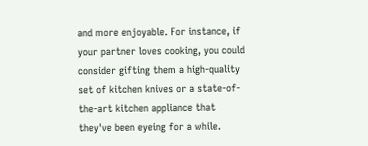and more enjoyable. For instance, if your partner loves cooking, you could consider gifting them a high-quality set of kitchen knives or a state-of-the-art kitchen appliance that they've been eyeing for a while.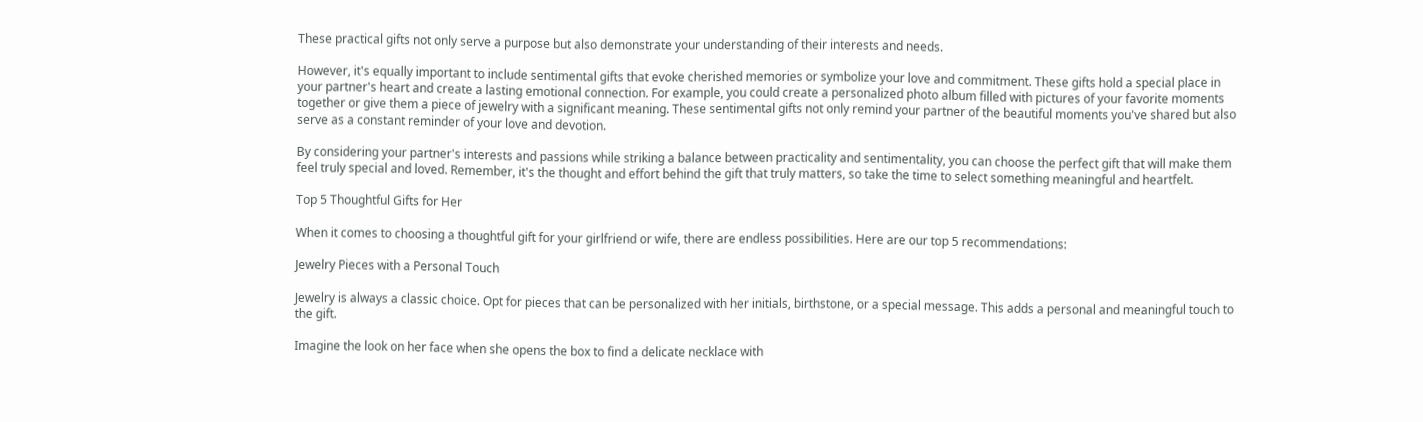These practical gifts not only serve a purpose but also demonstrate your understanding of their interests and needs.

However, it's equally important to include sentimental gifts that evoke cherished memories or symbolize your love and commitment. These gifts hold a special place in your partner's heart and create a lasting emotional connection. For example, you could create a personalized photo album filled with pictures of your favorite moments together or give them a piece of jewelry with a significant meaning. These sentimental gifts not only remind your partner of the beautiful moments you've shared but also serve as a constant reminder of your love and devotion.

By considering your partner's interests and passions while striking a balance between practicality and sentimentality, you can choose the perfect gift that will make them feel truly special and loved. Remember, it's the thought and effort behind the gift that truly matters, so take the time to select something meaningful and heartfelt.

Top 5 Thoughtful Gifts for Her

When it comes to choosing a thoughtful gift for your girlfriend or wife, there are endless possibilities. Here are our top 5 recommendations:

Jewelry Pieces with a Personal Touch

Jewelry is always a classic choice. Opt for pieces that can be personalized with her initials, birthstone, or a special message. This adds a personal and meaningful touch to the gift.

Imagine the look on her face when she opens the box to find a delicate necklace with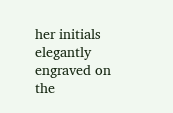her initials elegantly engraved on the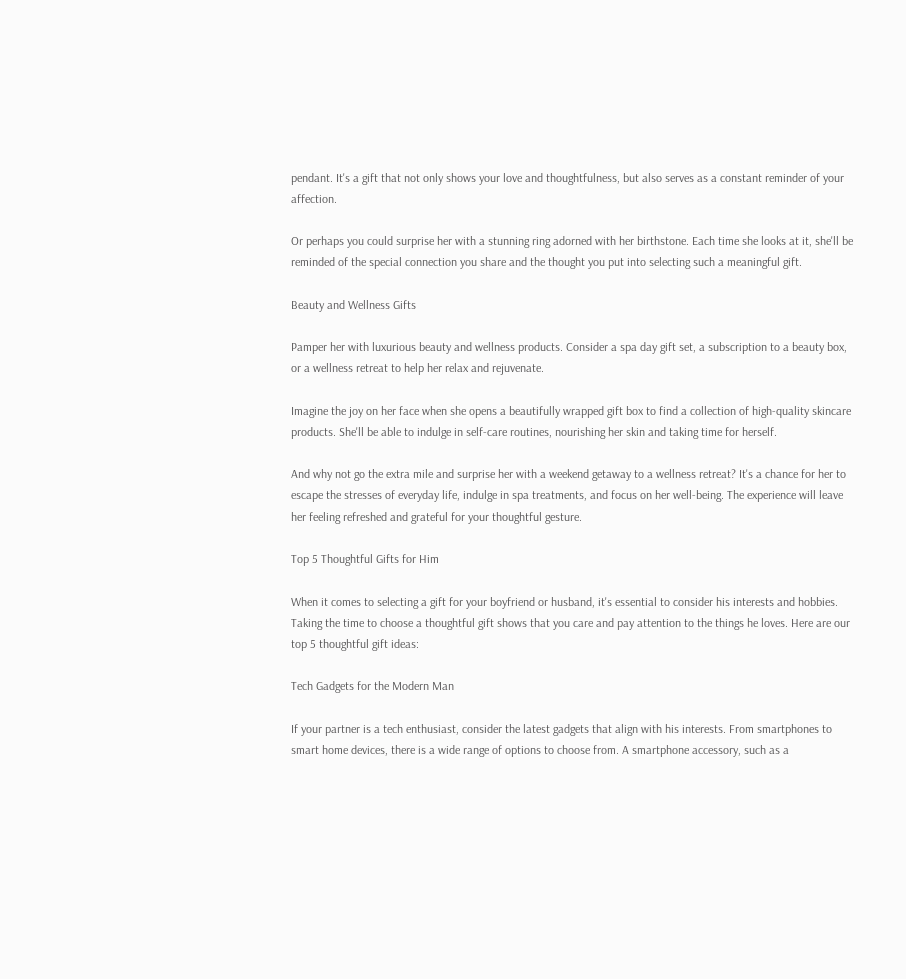pendant. It's a gift that not only shows your love and thoughtfulness, but also serves as a constant reminder of your affection.

Or perhaps you could surprise her with a stunning ring adorned with her birthstone. Each time she looks at it, she'll be reminded of the special connection you share and the thought you put into selecting such a meaningful gift.

Beauty and Wellness Gifts

Pamper her with luxurious beauty and wellness products. Consider a spa day gift set, a subscription to a beauty box, or a wellness retreat to help her relax and rejuvenate.

Imagine the joy on her face when she opens a beautifully wrapped gift box to find a collection of high-quality skincare products. She'll be able to indulge in self-care routines, nourishing her skin and taking time for herself.

And why not go the extra mile and surprise her with a weekend getaway to a wellness retreat? It's a chance for her to escape the stresses of everyday life, indulge in spa treatments, and focus on her well-being. The experience will leave her feeling refreshed and grateful for your thoughtful gesture.

Top 5 Thoughtful Gifts for Him

When it comes to selecting a gift for your boyfriend or husband, it's essential to consider his interests and hobbies. Taking the time to choose a thoughtful gift shows that you care and pay attention to the things he loves. Here are our top 5 thoughtful gift ideas:

Tech Gadgets for the Modern Man

If your partner is a tech enthusiast, consider the latest gadgets that align with his interests. From smartphones to smart home devices, there is a wide range of options to choose from. A smartphone accessory, such as a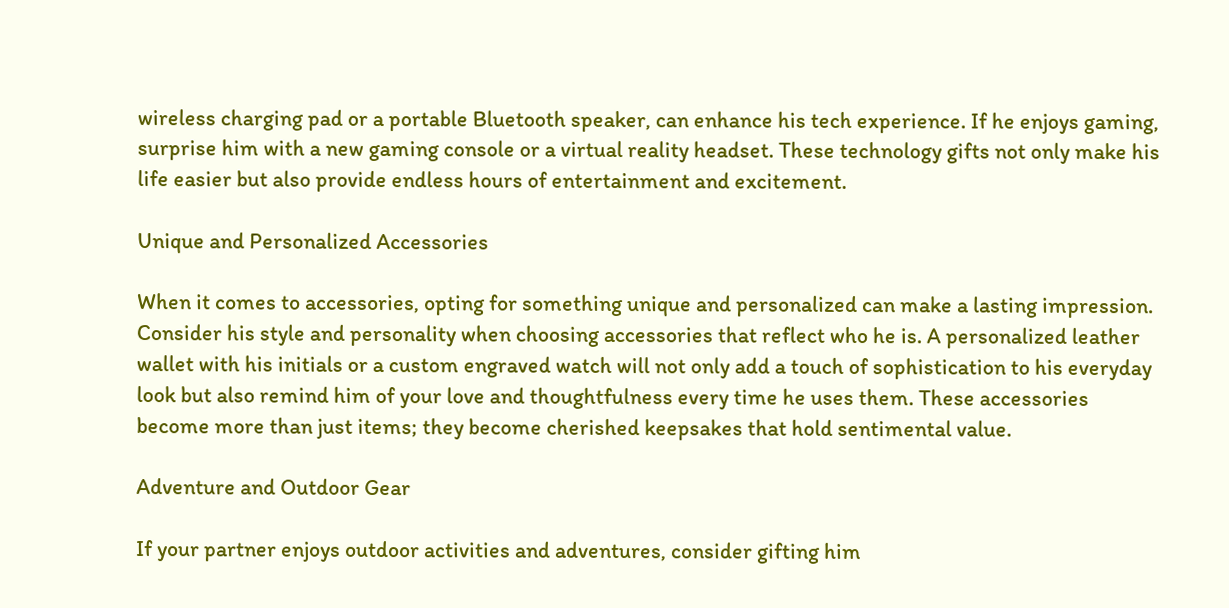wireless charging pad or a portable Bluetooth speaker, can enhance his tech experience. If he enjoys gaming, surprise him with a new gaming console or a virtual reality headset. These technology gifts not only make his life easier but also provide endless hours of entertainment and excitement.

Unique and Personalized Accessories

When it comes to accessories, opting for something unique and personalized can make a lasting impression. Consider his style and personality when choosing accessories that reflect who he is. A personalized leather wallet with his initials or a custom engraved watch will not only add a touch of sophistication to his everyday look but also remind him of your love and thoughtfulness every time he uses them. These accessories become more than just items; they become cherished keepsakes that hold sentimental value.

Adventure and Outdoor Gear

If your partner enjoys outdoor activities and adventures, consider gifting him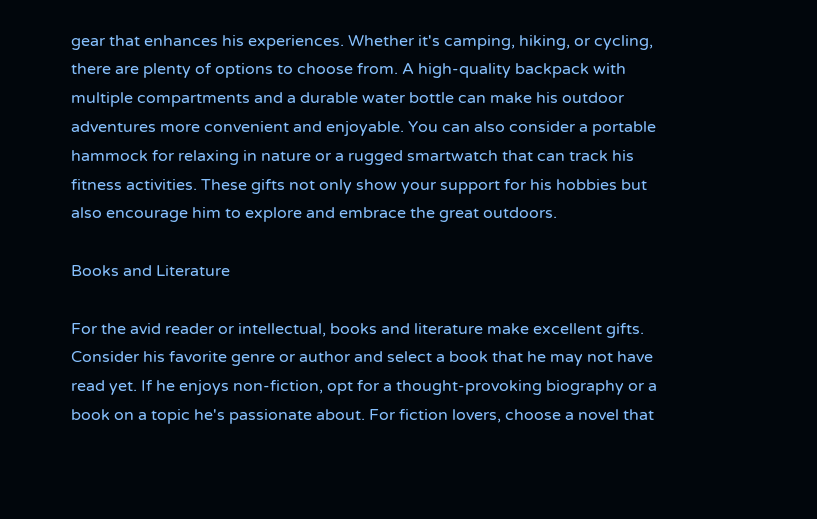gear that enhances his experiences. Whether it's camping, hiking, or cycling, there are plenty of options to choose from. A high-quality backpack with multiple compartments and a durable water bottle can make his outdoor adventures more convenient and enjoyable. You can also consider a portable hammock for relaxing in nature or a rugged smartwatch that can track his fitness activities. These gifts not only show your support for his hobbies but also encourage him to explore and embrace the great outdoors.

Books and Literature

For the avid reader or intellectual, books and literature make excellent gifts. Consider his favorite genre or author and select a book that he may not have read yet. If he enjoys non-fiction, opt for a thought-provoking biography or a book on a topic he's passionate about. For fiction lovers, choose a novel that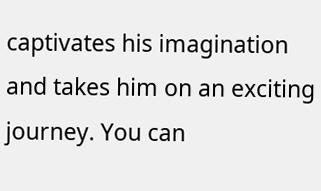captivates his imagination and takes him on an exciting journey. You can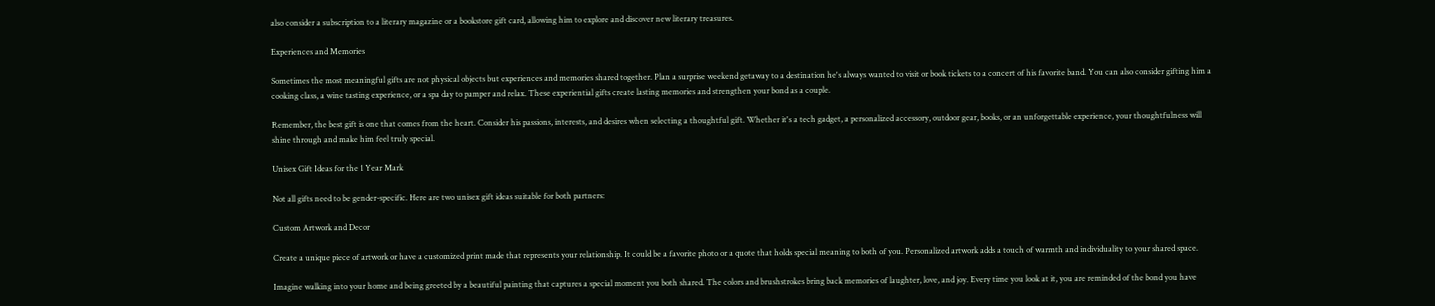also consider a subscription to a literary magazine or a bookstore gift card, allowing him to explore and discover new literary treasures.

Experiences and Memories

Sometimes the most meaningful gifts are not physical objects but experiences and memories shared together. Plan a surprise weekend getaway to a destination he's always wanted to visit or book tickets to a concert of his favorite band. You can also consider gifting him a cooking class, a wine tasting experience, or a spa day to pamper and relax. These experiential gifts create lasting memories and strengthen your bond as a couple.

Remember, the best gift is one that comes from the heart. Consider his passions, interests, and desires when selecting a thoughtful gift. Whether it's a tech gadget, a personalized accessory, outdoor gear, books, or an unforgettable experience, your thoughtfulness will shine through and make him feel truly special.

Unisex Gift Ideas for the 1 Year Mark

Not all gifts need to be gender-specific. Here are two unisex gift ideas suitable for both partners:

Custom Artwork and Decor

Create a unique piece of artwork or have a customized print made that represents your relationship. It could be a favorite photo or a quote that holds special meaning to both of you. Personalized artwork adds a touch of warmth and individuality to your shared space.

Imagine walking into your home and being greeted by a beautiful painting that captures a special moment you both shared. The colors and brushstrokes bring back memories of laughter, love, and joy. Every time you look at it, you are reminded of the bond you have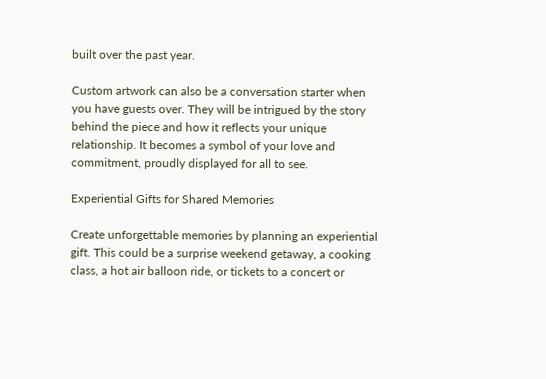built over the past year.

Custom artwork can also be a conversation starter when you have guests over. They will be intrigued by the story behind the piece and how it reflects your unique relationship. It becomes a symbol of your love and commitment, proudly displayed for all to see.

Experiential Gifts for Shared Memories

Create unforgettable memories by planning an experiential gift. This could be a surprise weekend getaway, a cooking class, a hot air balloon ride, or tickets to a concert or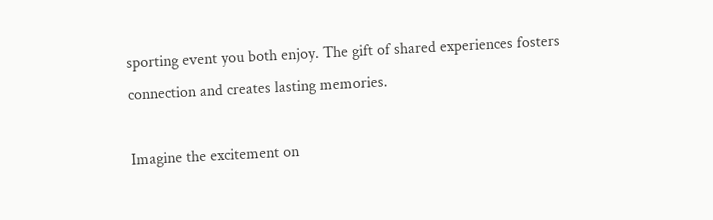sporting event you both enjoy. The gift of shared experiences fosters connection and creates lasting memories.

Imagine the excitement on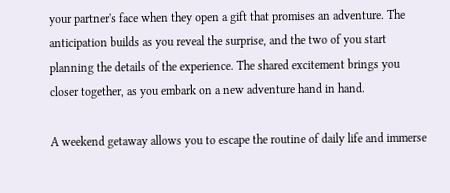your partner's face when they open a gift that promises an adventure. The anticipation builds as you reveal the surprise, and the two of you start planning the details of the experience. The shared excitement brings you closer together, as you embark on a new adventure hand in hand.

A weekend getaway allows you to escape the routine of daily life and immerse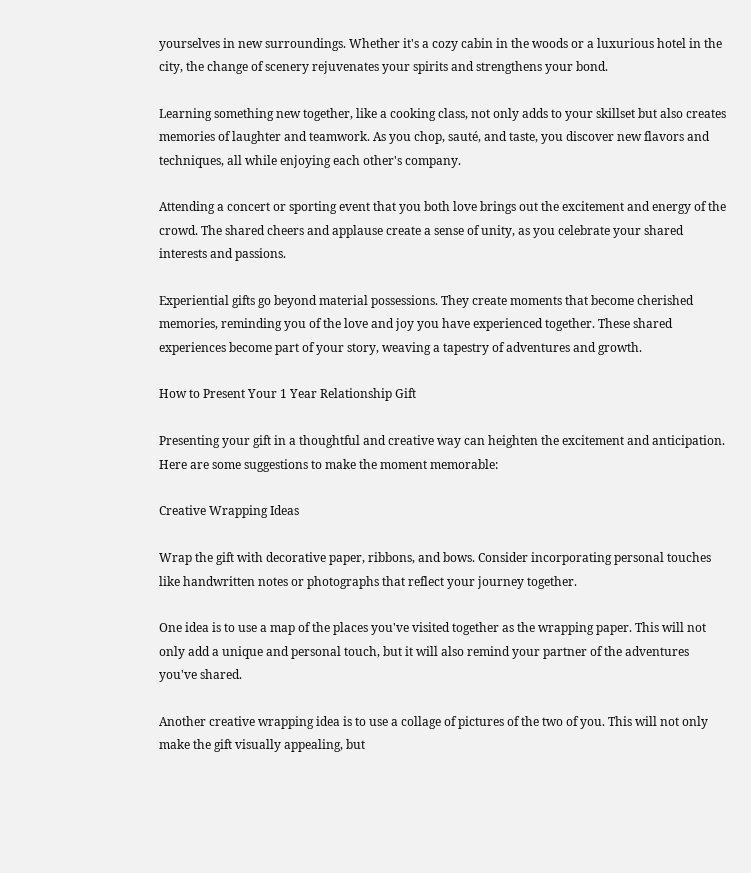yourselves in new surroundings. Whether it's a cozy cabin in the woods or a luxurious hotel in the city, the change of scenery rejuvenates your spirits and strengthens your bond.

Learning something new together, like a cooking class, not only adds to your skillset but also creates memories of laughter and teamwork. As you chop, sauté, and taste, you discover new flavors and techniques, all while enjoying each other's company.

Attending a concert or sporting event that you both love brings out the excitement and energy of the crowd. The shared cheers and applause create a sense of unity, as you celebrate your shared interests and passions.

Experiential gifts go beyond material possessions. They create moments that become cherished memories, reminding you of the love and joy you have experienced together. These shared experiences become part of your story, weaving a tapestry of adventures and growth.

How to Present Your 1 Year Relationship Gift

Presenting your gift in a thoughtful and creative way can heighten the excitement and anticipation. Here are some suggestions to make the moment memorable:

Creative Wrapping Ideas

Wrap the gift with decorative paper, ribbons, and bows. Consider incorporating personal touches like handwritten notes or photographs that reflect your journey together.

One idea is to use a map of the places you've visited together as the wrapping paper. This will not only add a unique and personal touch, but it will also remind your partner of the adventures you've shared.

Another creative wrapping idea is to use a collage of pictures of the two of you. This will not only make the gift visually appealing, but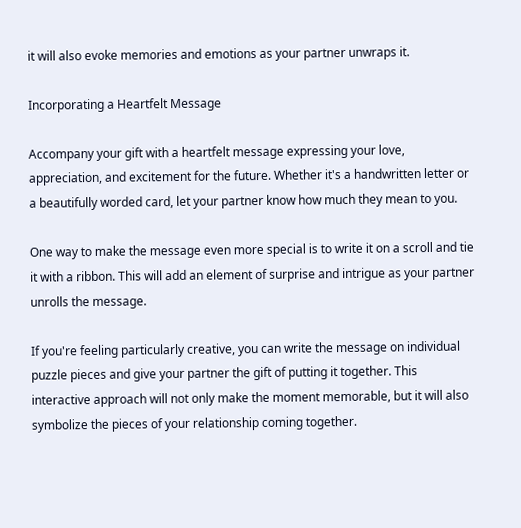it will also evoke memories and emotions as your partner unwraps it.

Incorporating a Heartfelt Message

Accompany your gift with a heartfelt message expressing your love, appreciation, and excitement for the future. Whether it's a handwritten letter or a beautifully worded card, let your partner know how much they mean to you.

One way to make the message even more special is to write it on a scroll and tie it with a ribbon. This will add an element of surprise and intrigue as your partner unrolls the message.

If you're feeling particularly creative, you can write the message on individual puzzle pieces and give your partner the gift of putting it together. This interactive approach will not only make the moment memorable, but it will also symbolize the pieces of your relationship coming together.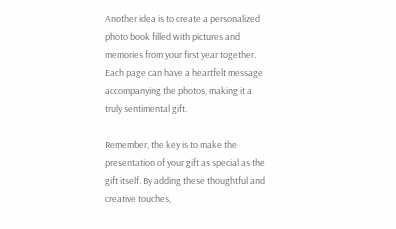Another idea is to create a personalized photo book filled with pictures and memories from your first year together. Each page can have a heartfelt message accompanying the photos, making it a truly sentimental gift.

Remember, the key is to make the presentation of your gift as special as the gift itself. By adding these thoughtful and creative touches,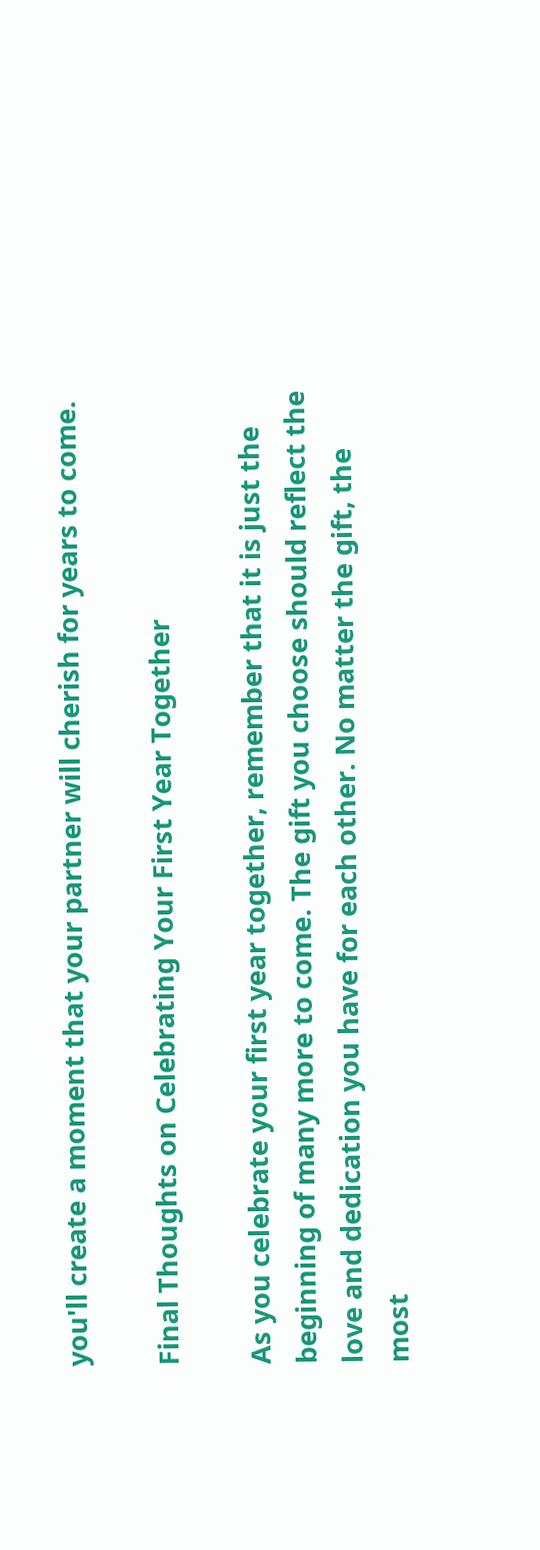you'll create a moment that your partner will cherish for years to come.

Final Thoughts on Celebrating Your First Year Together

As you celebrate your first year together, remember that it is just the beginning of many more to come. The gift you choose should reflect the love and dedication you have for each other. No matter the gift, the most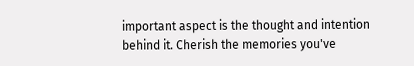important aspect is the thought and intention behind it. Cherish the memories you've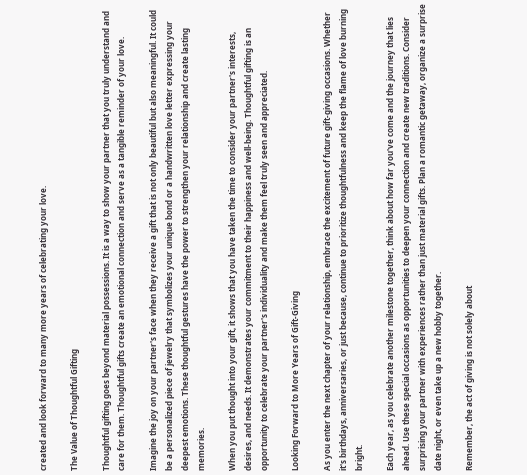created and look forward to many more years of celebrating your love.

The Value of Thoughtful Gifting

Thoughtful gifting goes beyond material possessions. It is a way to show your partner that you truly understand and care for them. Thoughtful gifts create an emotional connection and serve as a tangible reminder of your love.

Imagine the joy on your partner's face when they receive a gift that is not only beautiful but also meaningful. It could be a personalized piece of jewelry that symbolizes your unique bond or a handwritten love letter expressing your deepest emotions. These thoughtful gestures have the power to strengthen your relationship and create lasting memories.

When you put thought into your gift, it shows that you have taken the time to consider your partner's interests, desires, and needs. It demonstrates your commitment to their happiness and well-being. Thoughtful gifting is an opportunity to celebrate your partner's individuality and make them feel truly seen and appreciated.

Looking Forward to More Years of Gift-Giving

As you enter the next chapter of your relationship, embrace the excitement of future gift-giving occasions. Whether it's birthdays, anniversaries, or just because, continue to prioritize thoughtfulness and keep the flame of love burning bright.

Each year, as you celebrate another milestone together, think about how far you've come and the journey that lies ahead. Use these special occasions as opportunities to deepen your connection and create new traditions. Consider surprising your partner with experiences rather than just material gifts. Plan a romantic getaway, organize a surprise date night, or even take up a new hobby together.

Remember, the act of giving is not solely about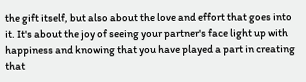the gift itself, but also about the love and effort that goes into it. It's about the joy of seeing your partner's face light up with happiness and knowing that you have played a part in creating that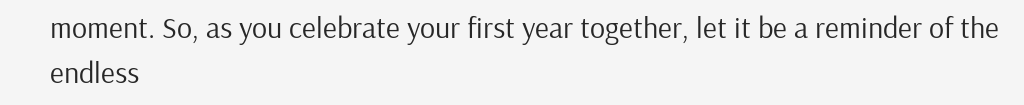moment. So, as you celebrate your first year together, let it be a reminder of the endless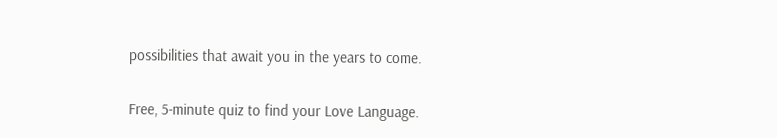possibilities that await you in the years to come.

Free, 5-minute quiz to find your Love Language.